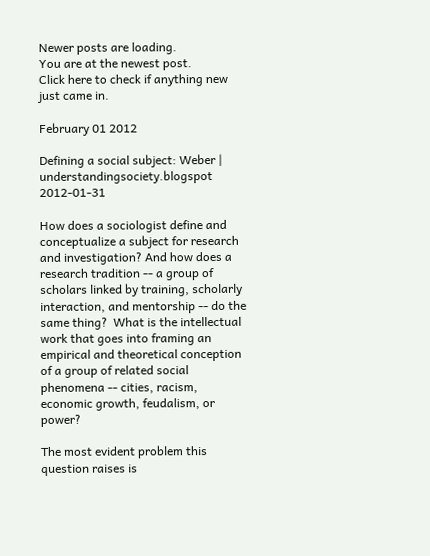Newer posts are loading.
You are at the newest post.
Click here to check if anything new just came in.

February 01 2012

Defining a social subject: Weber | understandingsociety.blogspot 2012-01-31

How does a sociologist define and conceptualize a subject for research and investigation? And how does a research tradition -- a group of scholars linked by training, scholarly interaction, and mentorship -- do the same thing?  What is the intellectual work that goes into framing an empirical and theoretical conception of a group of related social phenomena -- cities, racism, economic growth, feudalism, or power?

The most evident problem this question raises is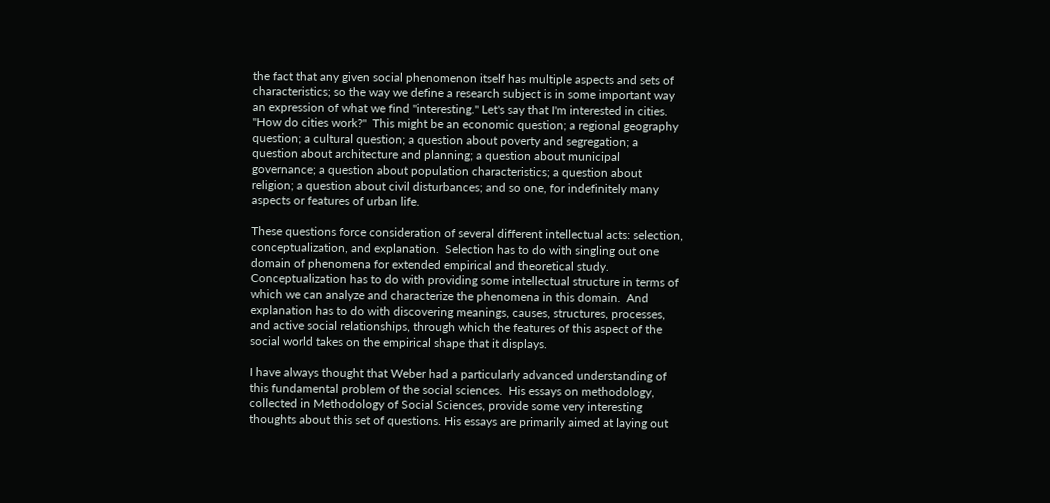the fact that any given social phenomenon itself has multiple aspects and sets of characteristics; so the way we define a research subject is in some important way an expression of what we find "interesting." Let's say that I'm interested in cities.  "How do cities work?"  This might be an economic question; a regional geography question; a cultural question; a question about poverty and segregation; a question about architecture and planning; a question about municipal governance; a question about population characteristics; a question about religion; a question about civil disturbances; and so one, for indefinitely many aspects or features of urban life.

These questions force consideration of several different intellectual acts: selection, conceptualization, and explanation.  Selection has to do with singling out one domain of phenomena for extended empirical and theoretical study.  Conceptualization has to do with providing some intellectual structure in terms of which we can analyze and characterize the phenomena in this domain.  And explanation has to do with discovering meanings, causes, structures, processes, and active social relationships, through which the features of this aspect of the social world takes on the empirical shape that it displays.

I have always thought that Weber had a particularly advanced understanding of this fundamental problem of the social sciences.  His essays on methodology, collected in Methodology of Social Sciences, provide some very interesting thoughts about this set of questions. His essays are primarily aimed at laying out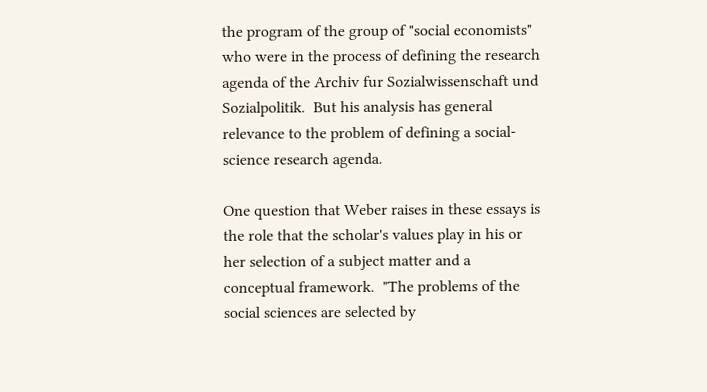the program of the group of "social economists" who were in the process of defining the research agenda of the Archiv fur Sozialwissenschaft und Sozialpolitik.  But his analysis has general relevance to the problem of defining a social-science research agenda.

One question that Weber raises in these essays is the role that the scholar's values play in his or her selection of a subject matter and a conceptual framework.  "The problems of the social sciences are selected by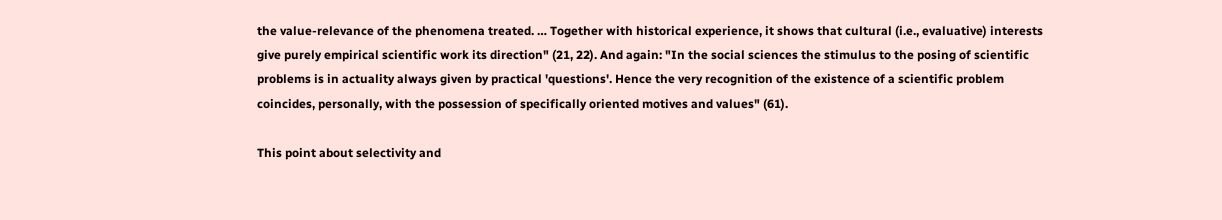the value-relevance of the phenomena treated. … Together with historical experience, it shows that cultural (i.e., evaluative) interests give purely empirical scientific work its direction" (21, 22). And again: "In the social sciences the stimulus to the posing of scientific problems is in actuality always given by practical 'questions'. Hence the very recognition of the existence of a scientific problem coincides, personally, with the possession of specifically oriented motives and values" (61).

This point about selectivity and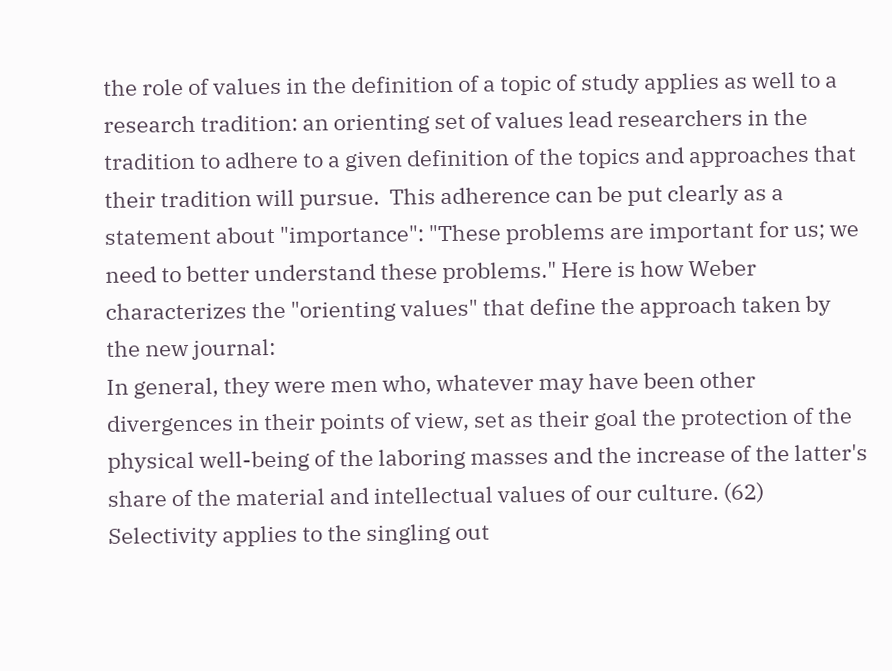the role of values in the definition of a topic of study applies as well to a research tradition: an orienting set of values lead researchers in the tradition to adhere to a given definition of the topics and approaches that their tradition will pursue.  This adherence can be put clearly as a statement about "importance": "These problems are important for us; we need to better understand these problems." Here is how Weber characterizes the "orienting values" that define the approach taken by the new journal:
In general, they were men who, whatever may have been other divergences in their points of view, set as their goal the protection of the physical well-being of the laboring masses and the increase of the latter's share of the material and intellectual values of our culture. (62)
Selectivity applies to the singling out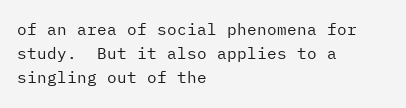of an area of social phenomena for study.  But it also applies to a singling out of the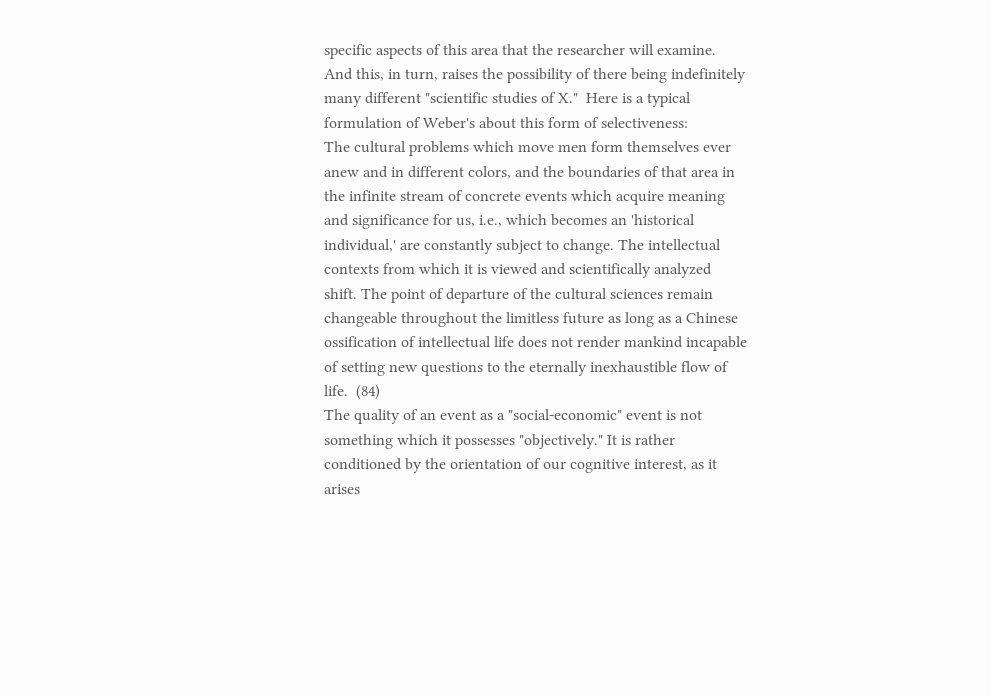specific aspects of this area that the researcher will examine.  And this, in turn, raises the possibility of there being indefinitely many different "scientific studies of X."  Here is a typical formulation of Weber's about this form of selectiveness:
The cultural problems which move men form themselves ever anew and in different colors, and the boundaries of that area in the infinite stream of concrete events which acquire meaning and significance for us, i.e., which becomes an 'historical individual,' are constantly subject to change. The intellectual contexts from which it is viewed and scientifically analyzed shift. The point of departure of the cultural sciences remain changeable throughout the limitless future as long as a Chinese ossification of intellectual life does not render mankind incapable of setting new questions to the eternally inexhaustible flow of life.  (84)
The quality of an event as a "social-economic" event is not something which it possesses "objectively." It is rather conditioned by the orientation of our cognitive interest, as it arises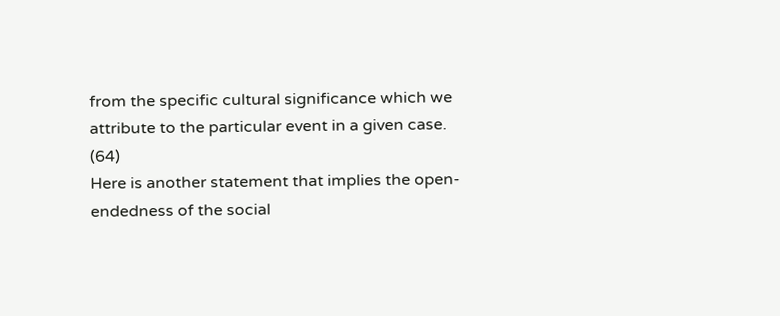from the specific cultural significance which we attribute to the particular event in a given case. (64)
Here is another statement that implies the open-endedness of the social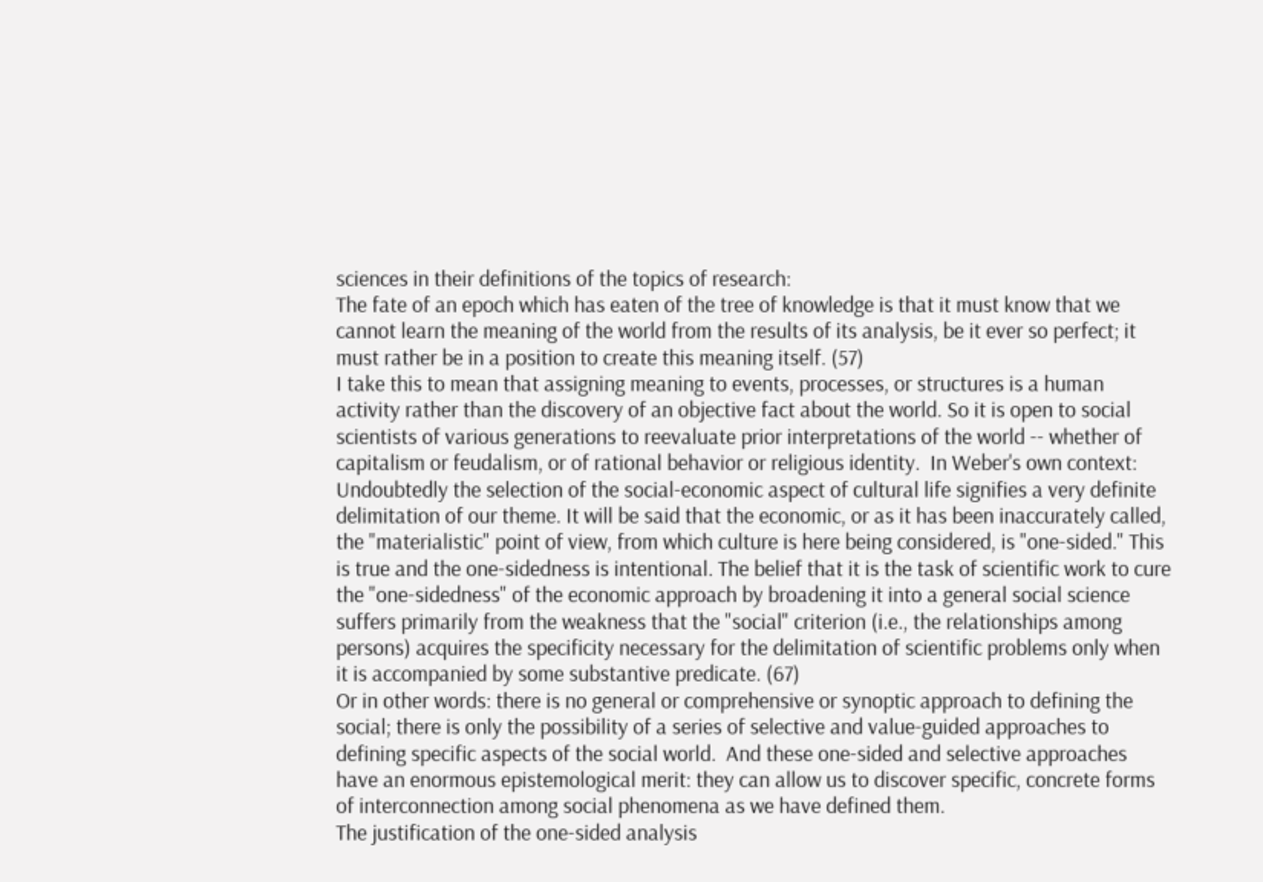sciences in their definitions of the topics of research:
The fate of an epoch which has eaten of the tree of knowledge is that it must know that we cannot learn the meaning of the world from the results of its analysis, be it ever so perfect; it must rather be in a position to create this meaning itself. (57)
I take this to mean that assigning meaning to events, processes, or structures is a human activity rather than the discovery of an objective fact about the world. So it is open to social scientists of various generations to reevaluate prior interpretations of the world -- whether of capitalism or feudalism, or of rational behavior or religious identity.  In Weber's own context:
Undoubtedly the selection of the social-economic aspect of cultural life signifies a very definite delimitation of our theme. It will be said that the economic, or as it has been inaccurately called, the "materialistic" point of view, from which culture is here being considered, is "one-sided." This is true and the one-sidedness is intentional. The belief that it is the task of scientific work to cure the "one-sidedness" of the economic approach by broadening it into a general social science suffers primarily from the weakness that the "social" criterion (i.e., the relationships among persons) acquires the specificity necessary for the delimitation of scientific problems only when it is accompanied by some substantive predicate. (67)
Or in other words: there is no general or comprehensive or synoptic approach to defining the social; there is only the possibility of a series of selective and value-guided approaches to defining specific aspects of the social world.  And these one-sided and selective approaches have an enormous epistemological merit: they can allow us to discover specific, concrete forms of interconnection among social phenomena as we have defined them.
The justification of the one-sided analysis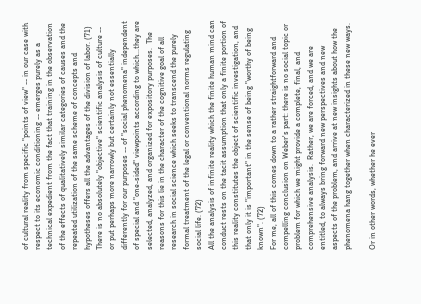of cultural reality from specific "points of view" -- in our case with respect to its economic conditioning -- emerges purely as a technical expedient from the fact that training in the observation of the effects of qualitatively similar categories of causes and the repeated utilization of the same scheme of concepts and hypotheses offers all the advantages of the division of labor. (71)
There is no absolutely "objective" scientific analysis of culture -- or put perhaps more narrowly but certainly not essentially differently for our purposes -- of "social phenomena" independent of special and "one-sided" viewpoints according to which...they are selected, analyzed, and organized for expository purposes.  The reasons for this lie in the character of the cognitive goal of all research in social science which seeks to transcend the purely formal treatment of the legal or conventional norms regulating social life. (72)
All the analysis of infinite reality which the finite human mind can conduct rests on the tacit assumption that only a finite portion of this reality constitutes the object of scientific investigation, and that only it is "important" in the sense of being "worthy of being known". (72)
For me, all of this comes down to a rather straightforward and compelling conclusion on Weber's part: there is no social topic or problem for which we might provide a complete, final, and comprehensive analysis.  Rather, we are forced, and we are entitled, to always bring forward new perspectives and new aspects of the problem, and arrive at new insights about how the phenomena hang together when characterized in these new ways.

Or in other words, whether he ever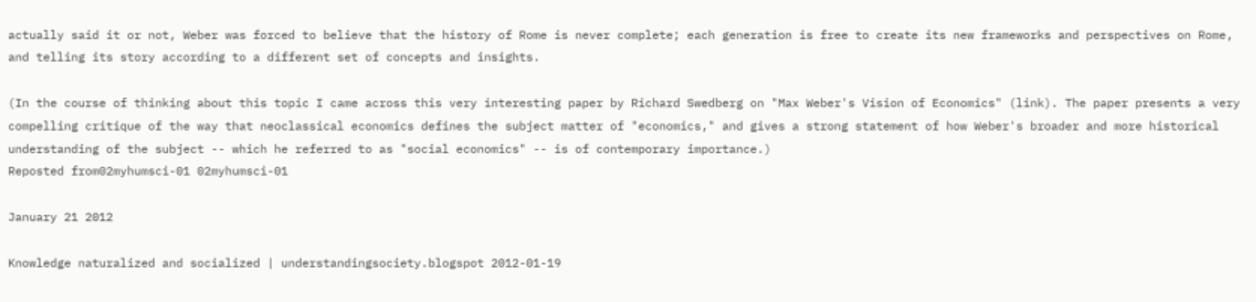actually said it or not, Weber was forced to believe that the history of Rome is never complete; each generation is free to create its new frameworks and perspectives on Rome, and telling its story according to a different set of concepts and insights.

(In the course of thinking about this topic I came across this very interesting paper by Richard Swedberg on "Max Weber's Vision of Economics" (link). The paper presents a very compelling critique of the way that neoclassical economics defines the subject matter of "economics," and gives a strong statement of how Weber's broader and more historical understanding of the subject -- which he referred to as "social economics" -- is of contemporary importance.)
Reposted from02myhumsci-01 02myhumsci-01

January 21 2012

Knowledge naturalized and socialized | understandingsociety.blogspot 2012-01-19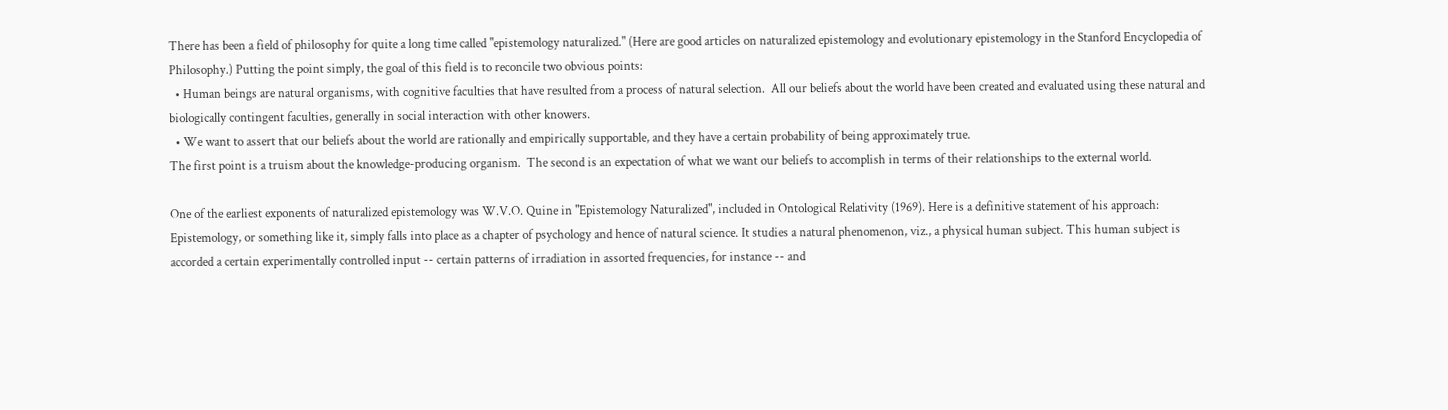There has been a field of philosophy for quite a long time called "epistemology naturalized." (Here are good articles on naturalized epistemology and evolutionary epistemology in the Stanford Encyclopedia of Philosophy.) Putting the point simply, the goal of this field is to reconcile two obvious points:
  • Human beings are natural organisms, with cognitive faculties that have resulted from a process of natural selection.  All our beliefs about the world have been created and evaluated using these natural and biologically contingent faculties, generally in social interaction with other knowers.
  • We want to assert that our beliefs about the world are rationally and empirically supportable, and they have a certain probability of being approximately true.
The first point is a truism about the knowledge-producing organism.  The second is an expectation of what we want our beliefs to accomplish in terms of their relationships to the external world.

One of the earliest exponents of naturalized epistemology was W.V.O. Quine in "Epistemology Naturalized", included in Ontological Relativity (1969). Here is a definitive statement of his approach:
Epistemology, or something like it, simply falls into place as a chapter of psychology and hence of natural science. It studies a natural phenomenon, viz., a physical human subject. This human subject is accorded a certain experimentally controlled input -- certain patterns of irradiation in assorted frequencies, for instance -- and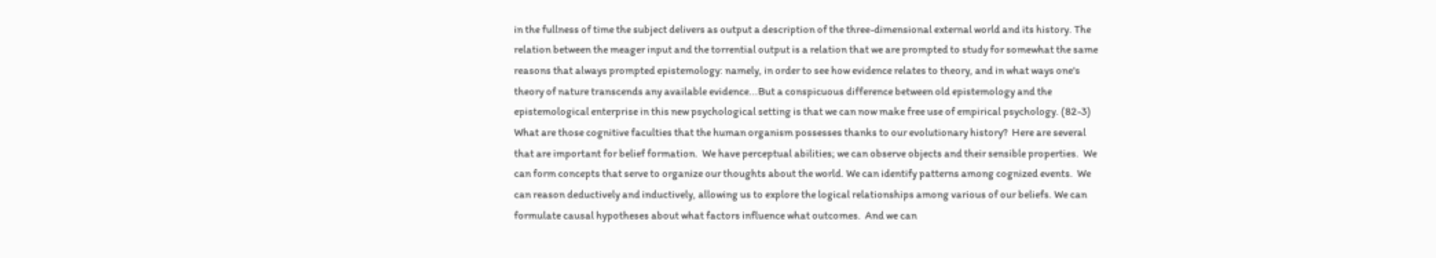in the fullness of time the subject delivers as output a description of the three-dimensional external world and its history. The relation between the meager input and the torrential output is a relation that we are prompted to study for somewhat the same reasons that always prompted epistemology: namely, in order to see how evidence relates to theory, and in what ways one's theory of nature transcends any available evidence...But a conspicuous difference between old epistemology and the epistemological enterprise in this new psychological setting is that we can now make free use of empirical psychology. (82-3)
What are those cognitive faculties that the human organism possesses thanks to our evolutionary history?  Here are several that are important for belief formation.  We have perceptual abilities; we can observe objects and their sensible properties.  We can form concepts that serve to organize our thoughts about the world. We can identify patterns among cognized events.  We can reason deductively and inductively, allowing us to explore the logical relationships among various of our beliefs. We can formulate causal hypotheses about what factors influence what outcomes.  And we can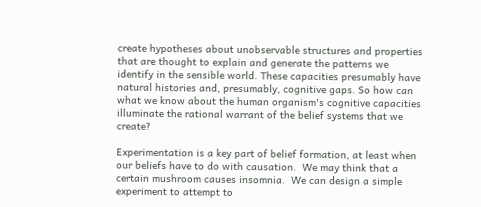create hypotheses about unobservable structures and properties that are thought to explain and generate the patterns we identify in the sensible world. These capacities presumably have natural histories and, presumably, cognitive gaps. So how can what we know about the human organism's cognitive capacities illuminate the rational warrant of the belief systems that we create?

Experimentation is a key part of belief formation, at least when our beliefs have to do with causation.  We may think that a certain mushroom causes insomnia.  We can design a simple experiment to attempt to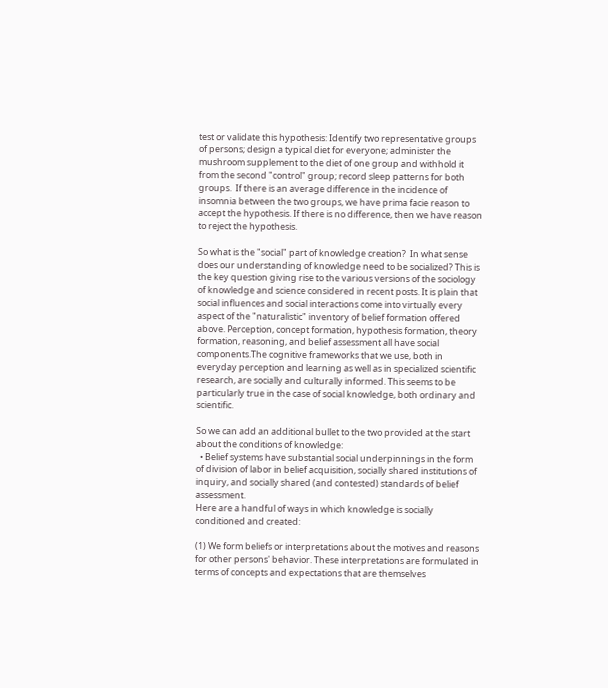test or validate this hypothesis: Identify two representative groups of persons; design a typical diet for everyone; administer the mushroom supplement to the diet of one group and withhold it from the second "control" group; record sleep patterns for both groups.  If there is an average difference in the incidence of insomnia between the two groups, we have prima facie reason to accept the hypothesis. If there is no difference, then we have reason to reject the hypothesis.

So what is the "social" part of knowledge creation?  In what sense does our understanding of knowledge need to be socialized? This is the key question giving rise to the various versions of the sociology of knowledge and science considered in recent posts. It is plain that social influences and social interactions come into virtually every aspect of the "naturalistic" inventory of belief formation offered above. Perception, concept formation, hypothesis formation, theory formation, reasoning, and belief assessment all have social components.The cognitive frameworks that we use, both in everyday perception and learning as well as in specialized scientific research, are socially and culturally informed. This seems to be particularly true in the case of social knowledge, both ordinary and scientific.

So we can add an additional bullet to the two provided at the start about the conditions of knowledge:
  • Belief systems have substantial social underpinnings in the form of division of labor in belief acquisition, socially shared institutions of inquiry, and socially shared (and contested) standards of belief assessment.
Here are a handful of ways in which knowledge is socially conditioned and created:

(1) We form beliefs or interpretations about the motives and reasons for other persons' behavior. These interpretations are formulated in terms of concepts and expectations that are themselves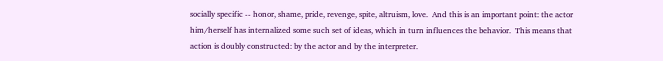socially specific -- honor, shame, pride, revenge, spite, altruism, love.  And this is an important point: the actor him/herself has internalized some such set of ideas, which in turn influences the behavior.  This means that action is doubly constructed: by the actor and by the interpreter.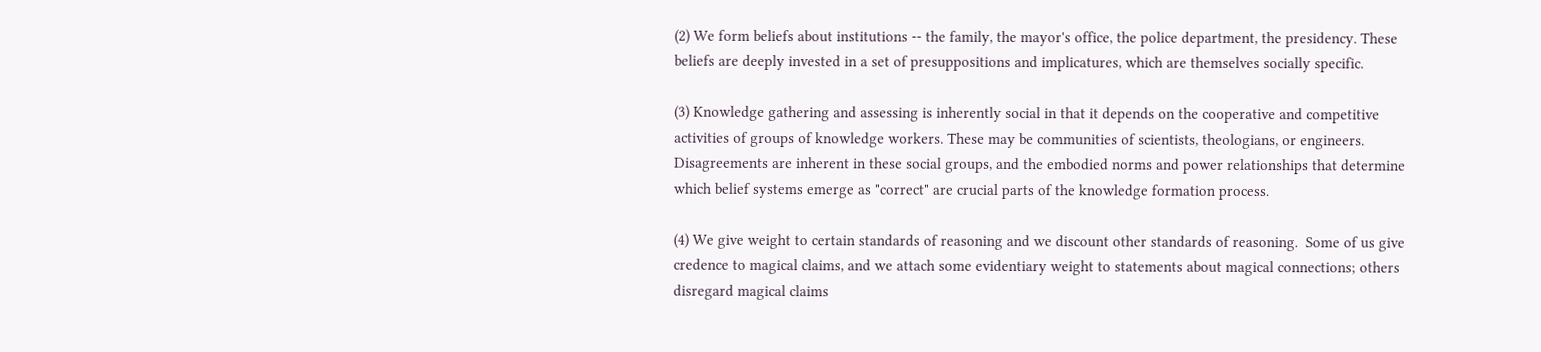(2) We form beliefs about institutions -- the family, the mayor's office, the police department, the presidency. These beliefs are deeply invested in a set of presuppositions and implicatures, which are themselves socially specific.

(3) Knowledge gathering and assessing is inherently social in that it depends on the cooperative and competitive activities of groups of knowledge workers. These may be communities of scientists, theologians, or engineers. Disagreements are inherent in these social groups, and the embodied norms and power relationships that determine which belief systems emerge as "correct" are crucial parts of the knowledge formation process.

(4) We give weight to certain standards of reasoning and we discount other standards of reasoning.  Some of us give credence to magical claims, and we attach some evidentiary weight to statements about magical connections; others disregard magical claims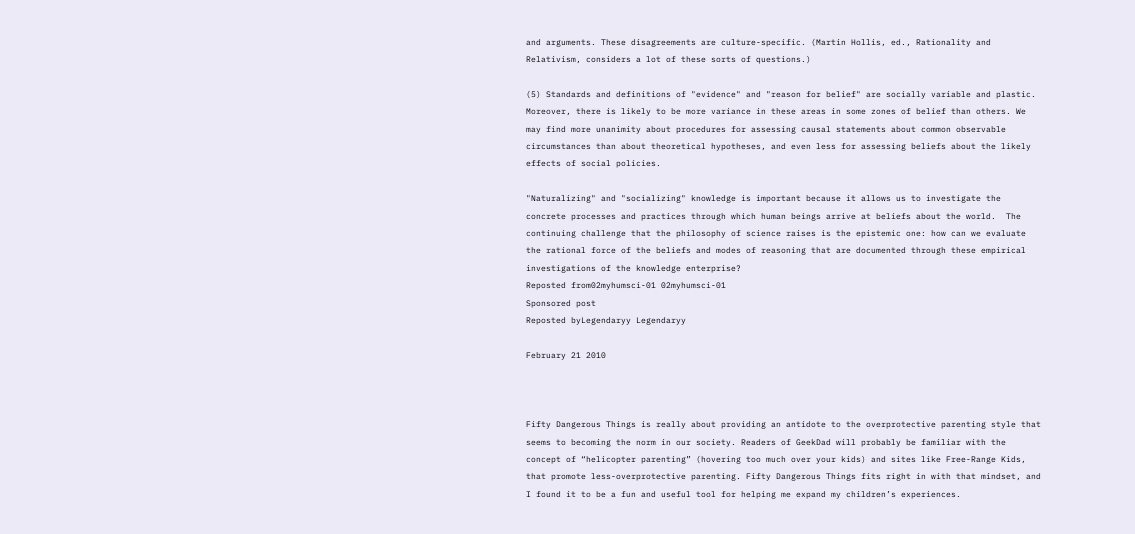and arguments. These disagreements are culture-specific. (Martin Hollis, ed., Rationality and Relativism, considers a lot of these sorts of questions.)

(5) Standards and definitions of "evidence" and "reason for belief" are socially variable and plastic. Moreover, there is likely to be more variance in these areas in some zones of belief than others. We may find more unanimity about procedures for assessing causal statements about common observable circumstances than about theoretical hypotheses, and even less for assessing beliefs about the likely effects of social policies.

"Naturalizing" and "socializing" knowledge is important because it allows us to investigate the concrete processes and practices through which human beings arrive at beliefs about the world.  The continuing challenge that the philosophy of science raises is the epistemic one: how can we evaluate the rational force of the beliefs and modes of reasoning that are documented through these empirical investigations of the knowledge enterprise?
Reposted from02myhumsci-01 02myhumsci-01
Sponsored post
Reposted byLegendaryy Legendaryy

February 21 2010



Fifty Dangerous Things is really about providing an antidote to the overprotective parenting style that seems to becoming the norm in our society. Readers of GeekDad will probably be familiar with the concept of “helicopter parenting” (hovering too much over your kids) and sites like Free-Range Kids, that promote less-overprotective parenting. Fifty Dangerous Things fits right in with that mindset, and I found it to be a fun and useful tool for helping me expand my children’s experiences.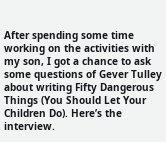After spending some time working on the activities with my son, I got a chance to ask some questions of Gever Tulley about writing Fifty Dangerous Things (You Should Let Your Children Do). Here’s the interview.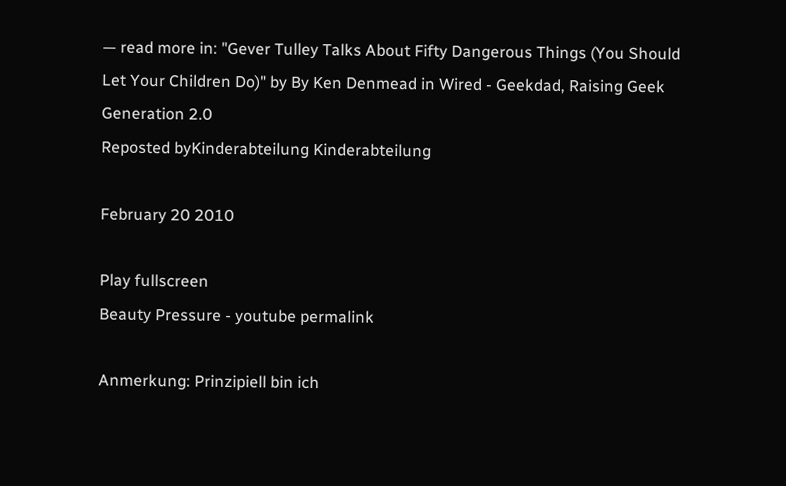— read more in: "Gever Tulley Talks About Fifty Dangerous Things (You Should Let Your Children Do)" by By Ken Denmead in Wired - Geekdad, Raising Geek Generation 2.0
Reposted byKinderabteilung Kinderabteilung

February 20 2010

Play fullscreen
Beauty Pressure - youtube permalink

Anmerkung: Prinzipiell bin ich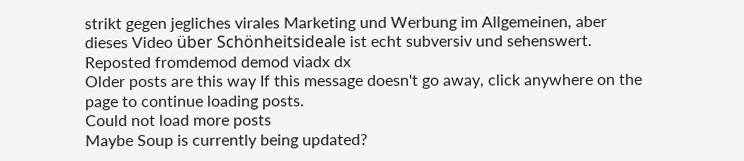strikt gegen jegliches virales Marketing und Werbung im Allgemeinen, aber dieses Video über Schönheitsideale ist echt subversiv und sehenswert.
Reposted fromdemod demod viadx dx
Older posts are this way If this message doesn't go away, click anywhere on the page to continue loading posts.
Could not load more posts
Maybe Soup is currently being updated?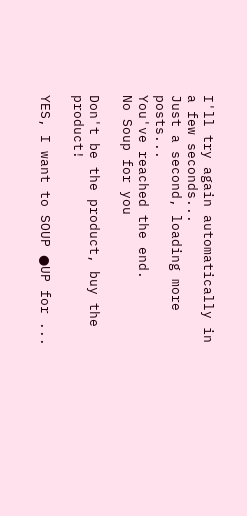I'll try again automatically in a few seconds...
Just a second, loading more posts...
You've reached the end.
No Soup for you

Don't be the product, buy the product!

YES, I want to SOUP ●UP for ...